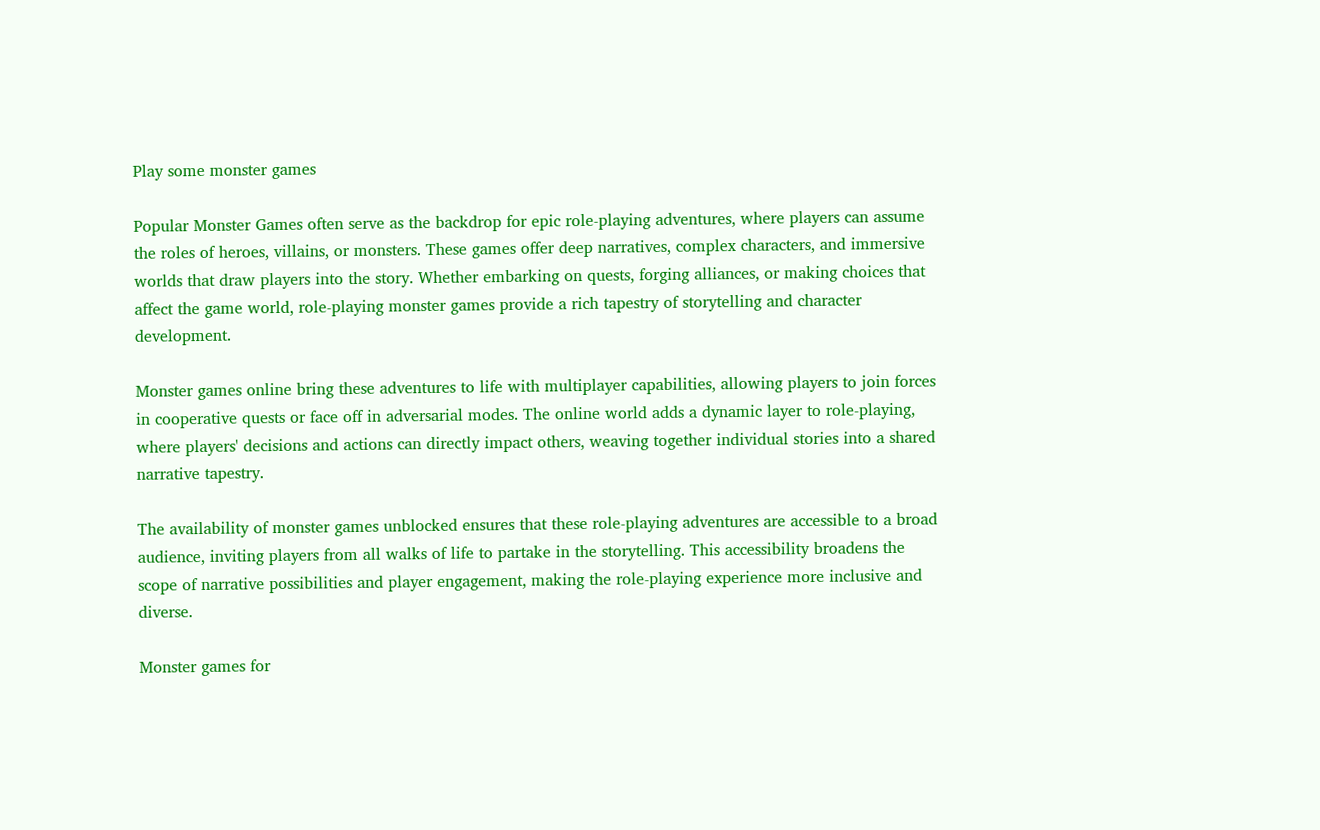Play some monster games

Popular Monster Games often serve as the backdrop for epic role-playing adventures, where players can assume the roles of heroes, villains, or monsters. These games offer deep narratives, complex characters, and immersive worlds that draw players into the story. Whether embarking on quests, forging alliances, or making choices that affect the game world, role-playing monster games provide a rich tapestry of storytelling and character development.

Monster games online bring these adventures to life with multiplayer capabilities, allowing players to join forces in cooperative quests or face off in adversarial modes. The online world adds a dynamic layer to role-playing, where players' decisions and actions can directly impact others, weaving together individual stories into a shared narrative tapestry.

The availability of monster games unblocked ensures that these role-playing adventures are accessible to a broad audience, inviting players from all walks of life to partake in the storytelling. This accessibility broadens the scope of narrative possibilities and player engagement, making the role-playing experience more inclusive and diverse.

Monster games for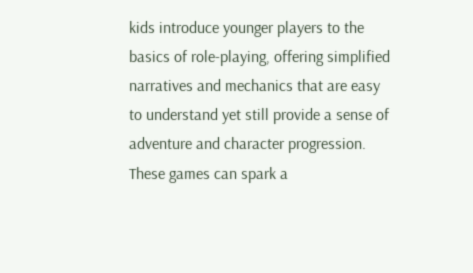kids introduce younger players to the basics of role-playing, offering simplified narratives and mechanics that are easy to understand yet still provide a sense of adventure and character progression. These games can spark a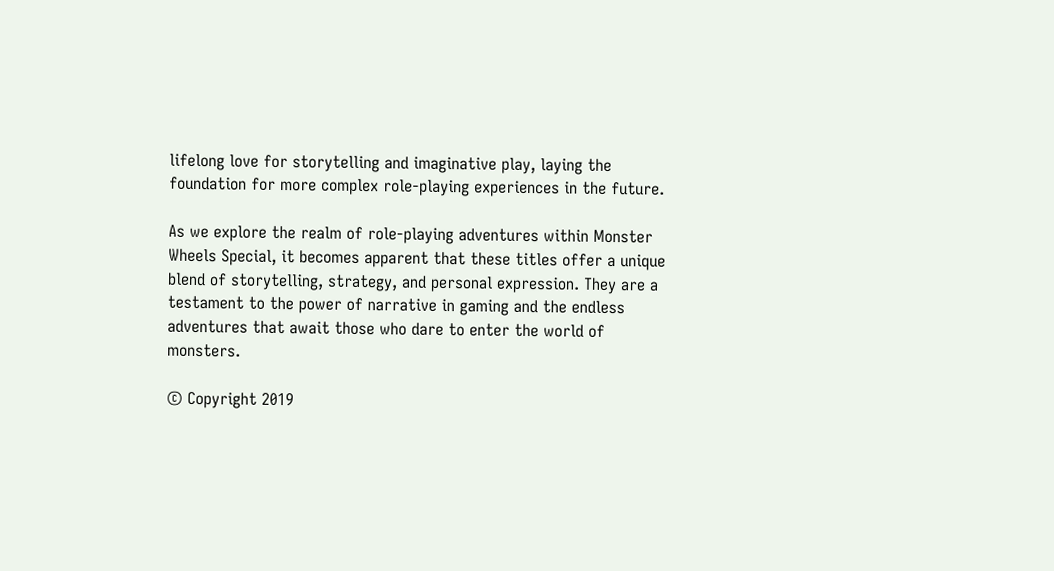lifelong love for storytelling and imaginative play, laying the foundation for more complex role-playing experiences in the future.

As we explore the realm of role-playing adventures within Monster Wheels Special, it becomes apparent that these titles offer a unique blend of storytelling, strategy, and personal expression. They are a testament to the power of narrative in gaming and the endless adventures that await those who dare to enter the world of monsters.

© Copyright 2019